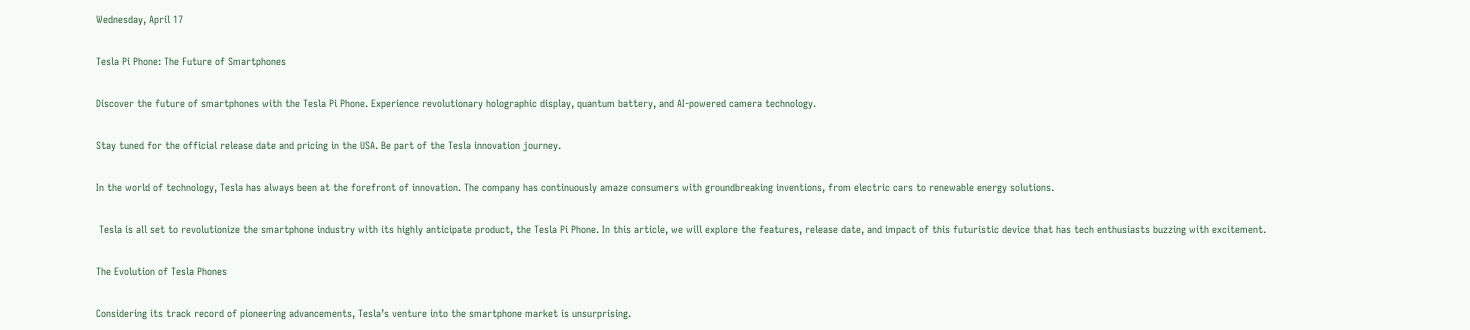Wednesday, April 17

Tesla Pi Phone: The Future of Smartphones

Discover the future of smartphones with the Tesla Pi Phone. Experience revolutionary holographic display, quantum battery, and AI-powered camera technology.

Stay tuned for the official release date and pricing in the USA. Be part of the Tesla innovation journey.

In the world of technology, Tesla has always been at the forefront of innovation. The company has continuously amaze consumers with groundbreaking inventions, from electric cars to renewable energy solutions.

 Tesla is all set to revolutionize the smartphone industry with its highly anticipate product, the Tesla Pi Phone. In this article, we will explore the features, release date, and impact of this futuristic device that has tech enthusiasts buzzing with excitement.

The Evolution of Tesla Phones

Considering its track record of pioneering advancements, Tesla’s venture into the smartphone market is unsurprising.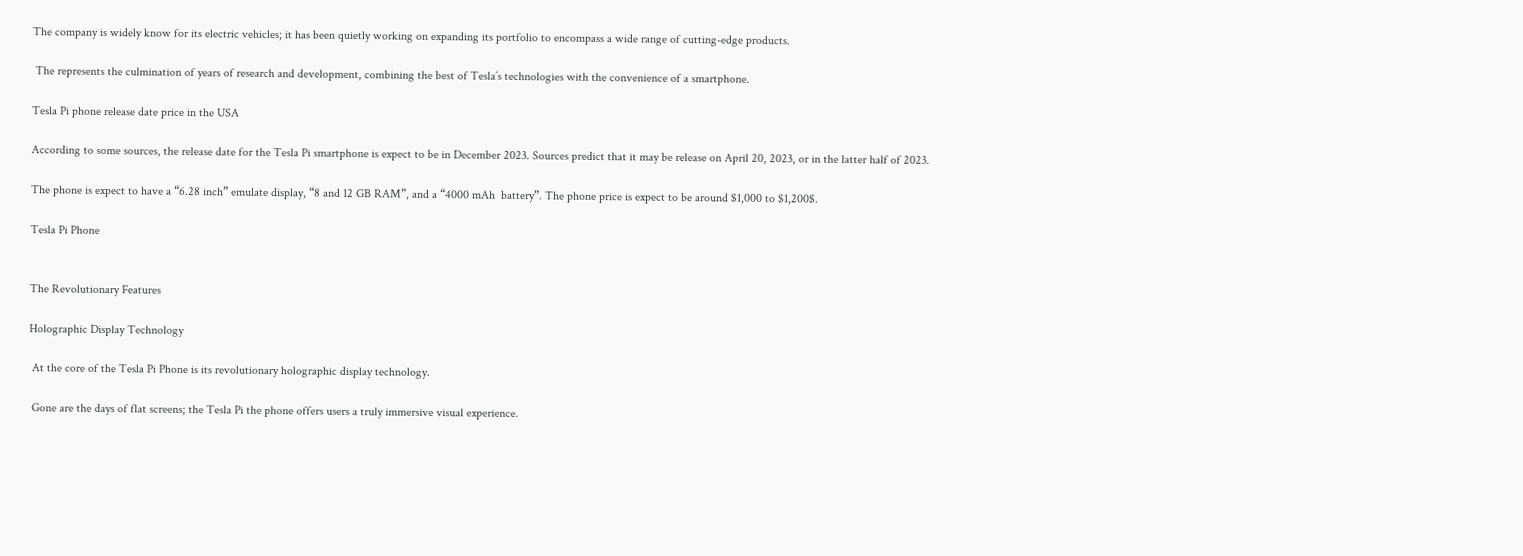The company is widely know for its electric vehicles; it has been quietly working on expanding its portfolio to encompass a wide range of cutting-edge products.

 The represents the culmination of years of research and development, combining the best of Tesla’s technologies with the convenience of a smartphone.

Tesla Pi phone release date price in the USA

According to some sources, the release date for the Tesla Pi smartphone is expect to be in December 2023. Sources predict that it may be release on April 20, 2023, or in the latter half of 2023.

The phone is expect to have a “6.28 inch” emulate display, “8 and 12 GB RAM”, and a “4000 mAh  battery”. The phone price is expect to be around $1,000 to $1,200$.

Tesla Pi Phone


The Revolutionary Features

Holographic Display Technology

 At the core of the Tesla Pi Phone is its revolutionary holographic display technology.

 Gone are the days of flat screens; the Tesla Pi the phone offers users a truly immersive visual experience.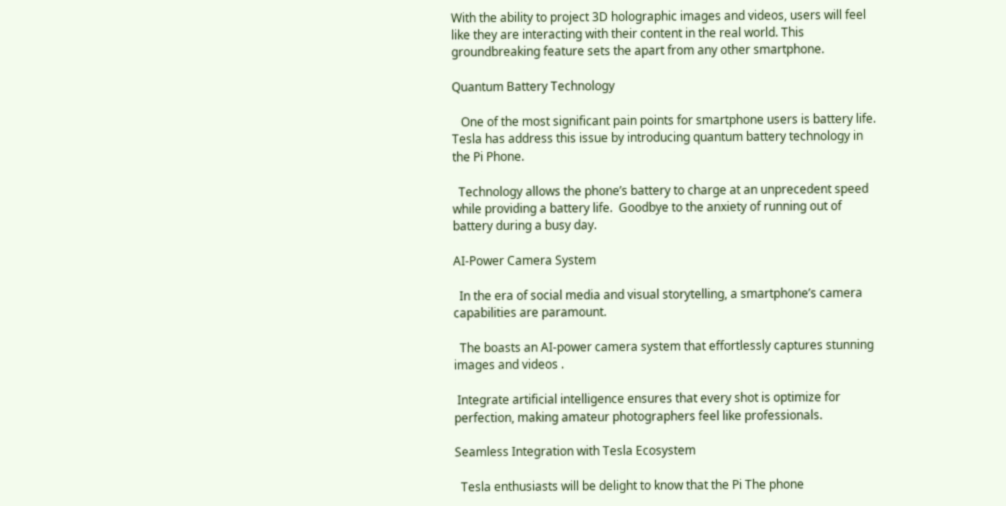With the ability to project 3D holographic images and videos, users will feel like they are interacting with their content in the real world. This groundbreaking feature sets the apart from any other smartphone.

Quantum Battery Technology

   One of the most significant pain points for smartphone users is battery life. Tesla has address this issue by introducing quantum battery technology in the Pi Phone.

  Technology allows the phone’s battery to charge at an unprecedent speed while providing a battery life.  Goodbye to the anxiety of running out of battery during a busy day.

AI-Power Camera System

  In the era of social media and visual storytelling, a smartphone’s camera capabilities are paramount.

  The boasts an AI-power camera system that effortlessly captures stunning images and videos .

 Integrate artificial intelligence ensures that every shot is optimize for perfection, making amateur photographers feel like professionals.

Seamless Integration with Tesla Ecosystem

  Tesla enthusiasts will be delight to know that the Pi The phone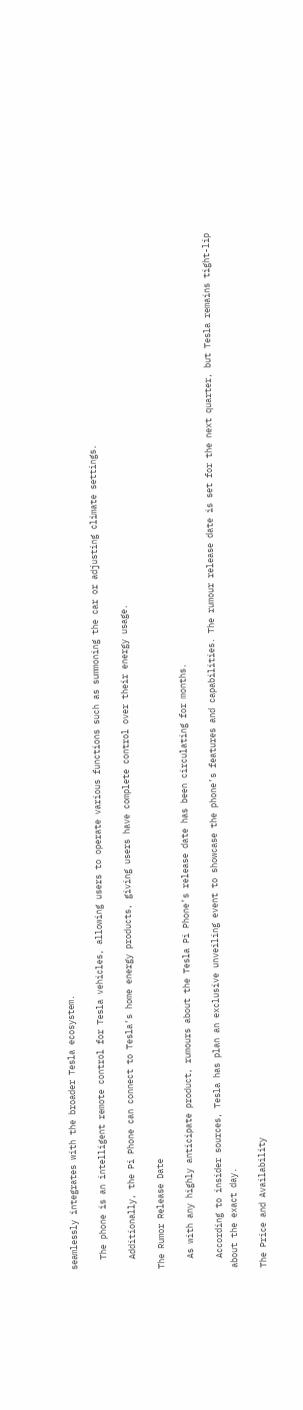seamlessly integrates with the broader Tesla ecosystem.

  The phone is an intelligent remote control for Tesla vehicles, allowing users to operate various functions such as summoning the car or adjusting climate settings.

  Additionally, the Pi Phone can connect to Tesla’s home energy products, giving users have complete control over their energy usage.

The Rumor Release Date

  As with any highly anticipate product, rumours about the Tesla Pi Phone’s release date has been circulating for months.

  According to insider sources, Tesla has plan an exclusive unveiling event to showcase the phone’s features and capabilities. The rumour release date is set for the next quarter, but Tesla remains tight-lip about the exact day.

The Price and Availability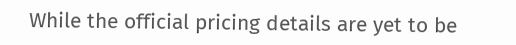While the official pricing details are yet to be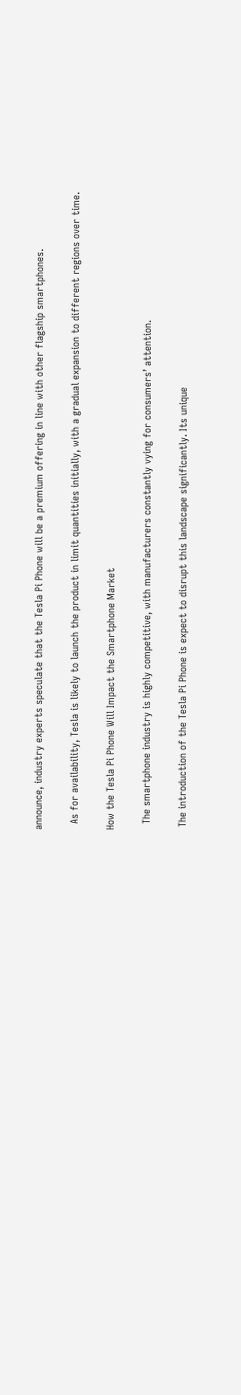announce, industry experts speculate that the Tesla Pi Phone will be a premium offering in line with other flagship smartphones.

  As for availability, Tesla is likely to launch the product in limit quantities initially, with a gradual expansion to different regions over time.

How the Tesla Pi Phone Will Impact the Smartphone Market

  The smartphone industry is highly competitive, with manufacturers constantly vying for consumers’ attention.

 The introduction of the Tesla Pi Phone is expect to disrupt this landscape significantly. Its unique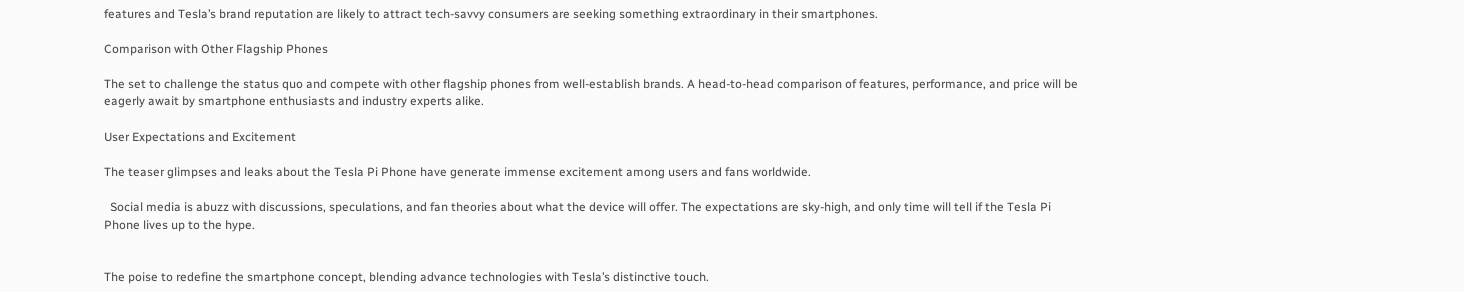features and Tesla’s brand reputation are likely to attract tech-savvy consumers are seeking something extraordinary in their smartphones.

Comparison with Other Flagship Phones

The set to challenge the status quo and compete with other flagship phones from well-establish brands. A head-to-head comparison of features, performance, and price will be eagerly await by smartphone enthusiasts and industry experts alike.

User Expectations and Excitement

The teaser glimpses and leaks about the Tesla Pi Phone have generate immense excitement among users and fans worldwide.

  Social media is abuzz with discussions, speculations, and fan theories about what the device will offer. The expectations are sky-high, and only time will tell if the Tesla Pi Phone lives up to the hype.


The poise to redefine the smartphone concept, blending advance technologies with Tesla’s distinctive touch.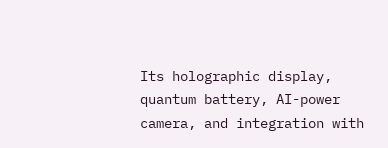Its holographic display, quantum battery, AI-power camera, and integration with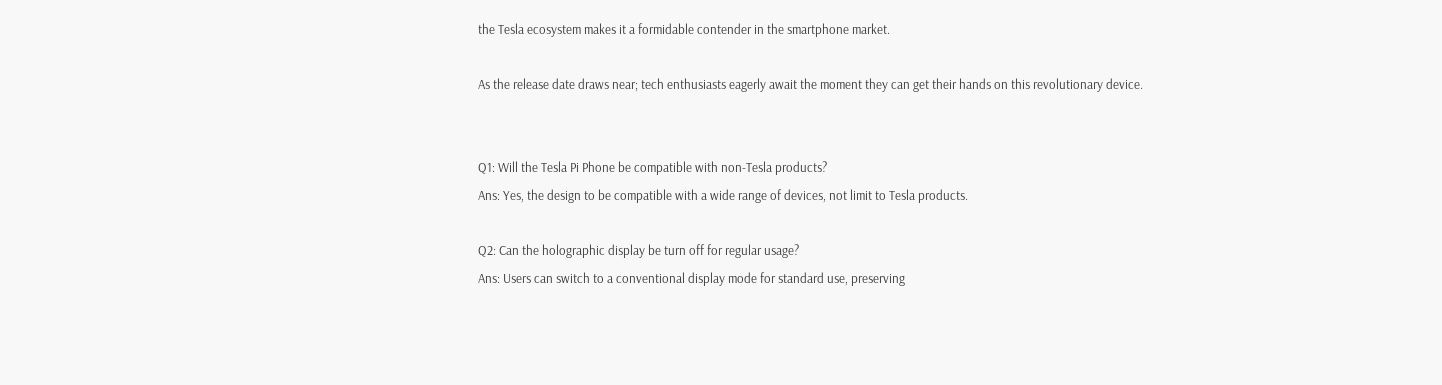the Tesla ecosystem makes it a formidable contender in the smartphone market.

As the release date draws near; tech enthusiasts eagerly await the moment they can get their hands on this revolutionary device.


Q1: Will the Tesla Pi Phone be compatible with non-Tesla products?
Ans: Yes, the design to be compatible with a wide range of devices, not limit to Tesla products.

Q2: Can the holographic display be turn off for regular usage?
Ans: Users can switch to a conventional display mode for standard use, preserving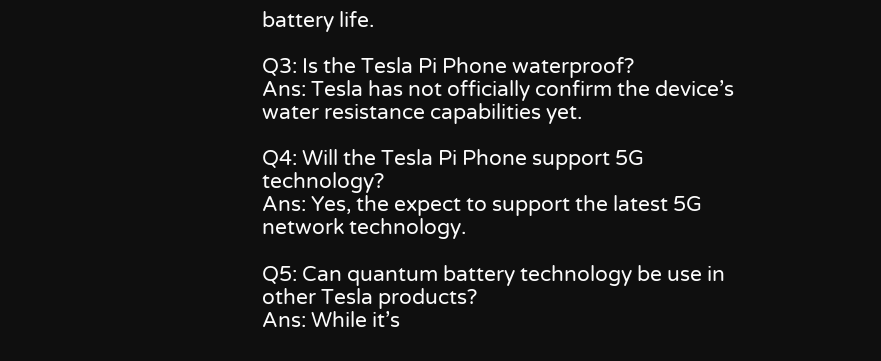battery life.

Q3: Is the Tesla Pi Phone waterproof?
Ans: Tesla has not officially confirm the device’s water resistance capabilities yet.

Q4: Will the Tesla Pi Phone support 5G technology?
Ans: Yes, the expect to support the latest 5G network technology.

Q5: Can quantum battery technology be use in other Tesla products?
Ans: While it’s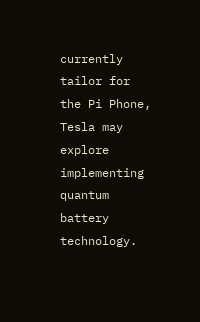currently tailor for the Pi Phone, Tesla may explore implementing quantum battery technology.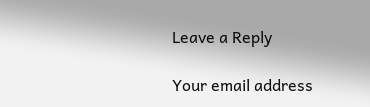Leave a Reply

Your email address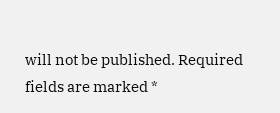will not be published. Required fields are marked *